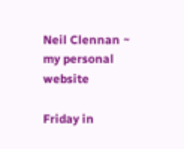Neil Clennan ~ my personal website

Friday in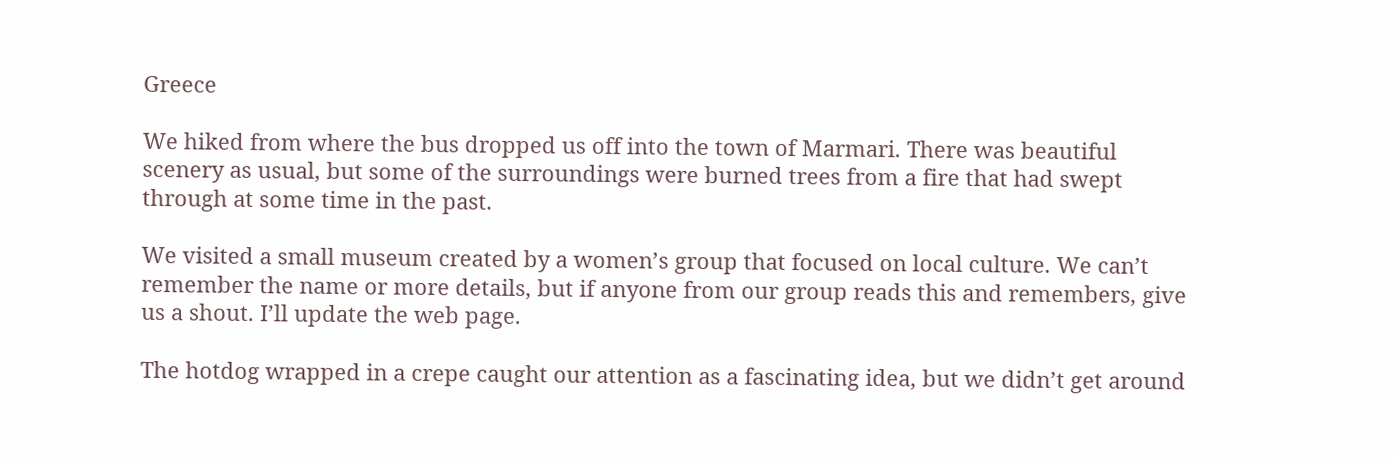Greece

We hiked from where the bus dropped us off into the town of Marmari. There was beautiful scenery as usual, but some of the surroundings were burned trees from a fire that had swept through at some time in the past.

We visited a small museum created by a women’s group that focused on local culture. We can’t remember the name or more details, but if anyone from our group reads this and remembers, give us a shout. I’ll update the web page.

The hotdog wrapped in a crepe caught our attention as a fascinating idea, but we didn’t get around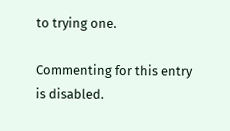to trying one.

Commenting for this entry is disabled.